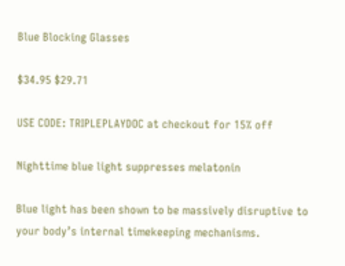Blue Blocking Glasses

$34.95 $29.71

USE CODE: TRIPLEPLAYDOC at checkout for 15% off

Nighttime blue light suppresses melatonin

Blue light has been shown to be massively disruptive to your body’s internal timekeeping mechanisms.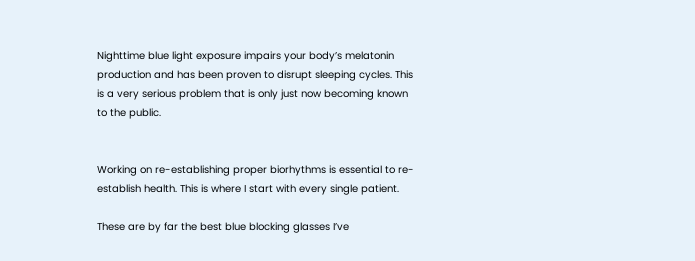Nighttime blue light exposure impairs your body’s melatonin production and has been proven to disrupt sleeping cycles. This is a very serious problem that is only just now becoming known to the public.


Working on re-establishing proper biorhythms is essential to re-establish health. This is where I start with every single patient.

These are by far the best blue blocking glasses I’ve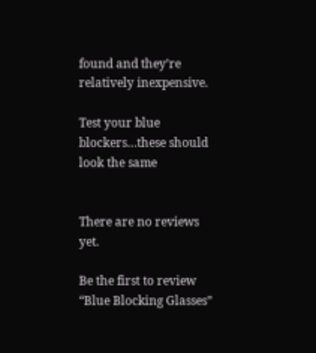found and they’re relatively inexpensive.

Test your blue blockers…these should look the same


There are no reviews yet.

Be the first to review “Blue Blocking Glasses”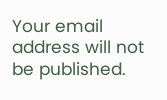Your email address will not be published.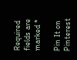Required fields are marked *

Pin It on Pinterest